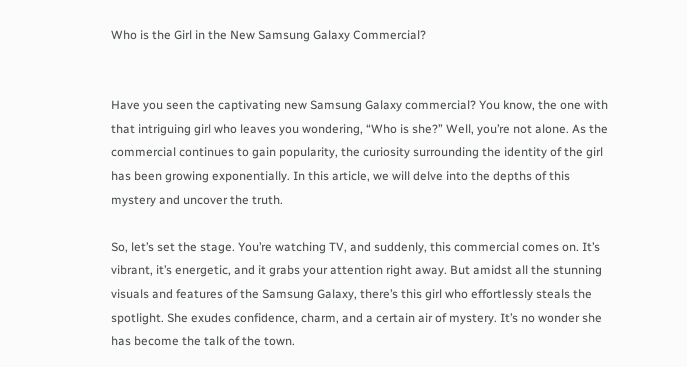Who is the Girl in the New Samsung Galaxy Commercial?


Have you seen the captivating new Samsung Galaxy commercial? You know, the one with that intriguing girl who leaves you wondering, “Who is she?” Well, you’re not alone. As the commercial continues to gain popularity, the curiosity surrounding the identity of the girl has been growing exponentially. In this article, we will delve into the depths of this mystery and uncover the truth.

So, let’s set the stage. You’re watching TV, and suddenly, this commercial comes on. It’s vibrant, it’s energetic, and it grabs your attention right away. But amidst all the stunning visuals and features of the Samsung Galaxy, there’s this girl who effortlessly steals the spotlight. She exudes confidence, charm, and a certain air of mystery. It’s no wonder she has become the talk of the town.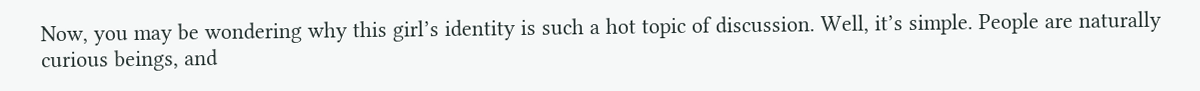Now, you may be wondering why this girl’s identity is such a hot topic of discussion. Well, it’s simple. People are naturally curious beings, and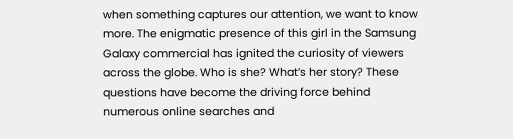when something captures our attention, we want to know more. The enigmatic presence of this girl in the Samsung Galaxy commercial has ignited the curiosity of viewers across the globe. Who is she? What’s her story? These questions have become the driving force behind numerous online searches and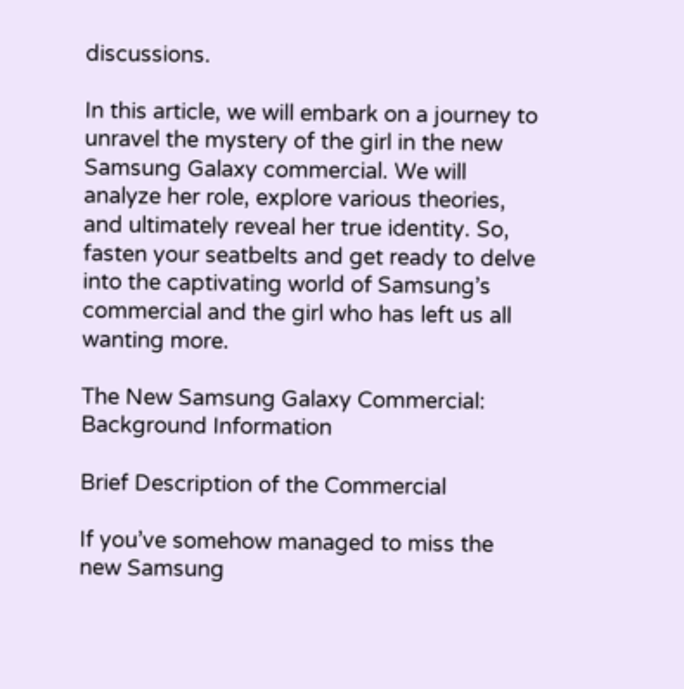discussions.

In this article, we will embark on a journey to unravel the mystery of the girl in the new Samsung Galaxy commercial. We will analyze her role, explore various theories, and ultimately reveal her true identity. So, fasten your seatbelts and get ready to delve into the captivating world of Samsung’s commercial and the girl who has left us all wanting more.

The New Samsung Galaxy Commercial: Background Information

Brief Description of the Commercial

If you’ve somehow managed to miss the new Samsung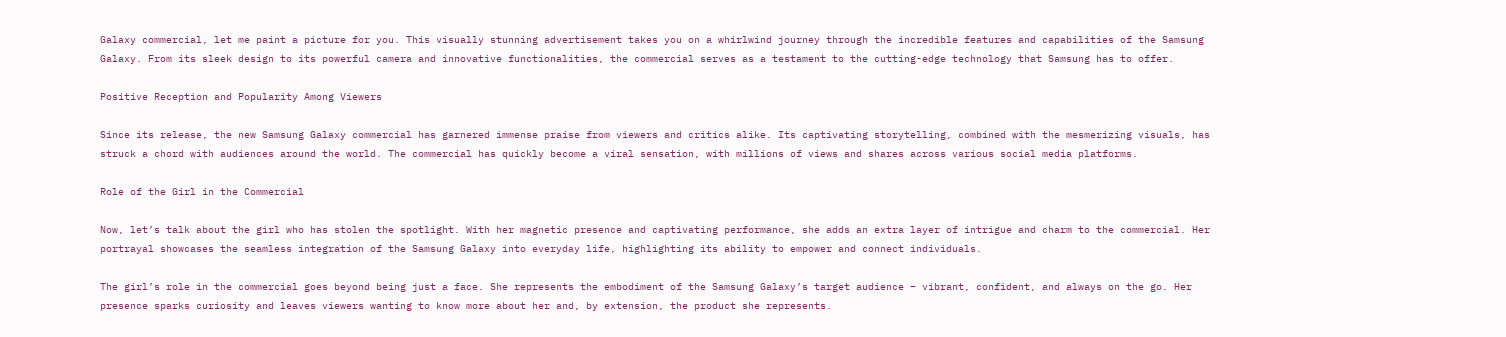Galaxy commercial, let me paint a picture for you. This visually stunning advertisement takes you on a whirlwind journey through the incredible features and capabilities of the Samsung Galaxy. From its sleek design to its powerful camera and innovative functionalities, the commercial serves as a testament to the cutting-edge technology that Samsung has to offer.

Positive Reception and Popularity Among Viewers

Since its release, the new Samsung Galaxy commercial has garnered immense praise from viewers and critics alike. Its captivating storytelling, combined with the mesmerizing visuals, has struck a chord with audiences around the world. The commercial has quickly become a viral sensation, with millions of views and shares across various social media platforms.

Role of the Girl in the Commercial

Now, let’s talk about the girl who has stolen the spotlight. With her magnetic presence and captivating performance, she adds an extra layer of intrigue and charm to the commercial. Her portrayal showcases the seamless integration of the Samsung Galaxy into everyday life, highlighting its ability to empower and connect individuals.

The girl’s role in the commercial goes beyond being just a face. She represents the embodiment of the Samsung Galaxy’s target audience – vibrant, confident, and always on the go. Her presence sparks curiosity and leaves viewers wanting to know more about her and, by extension, the product she represents.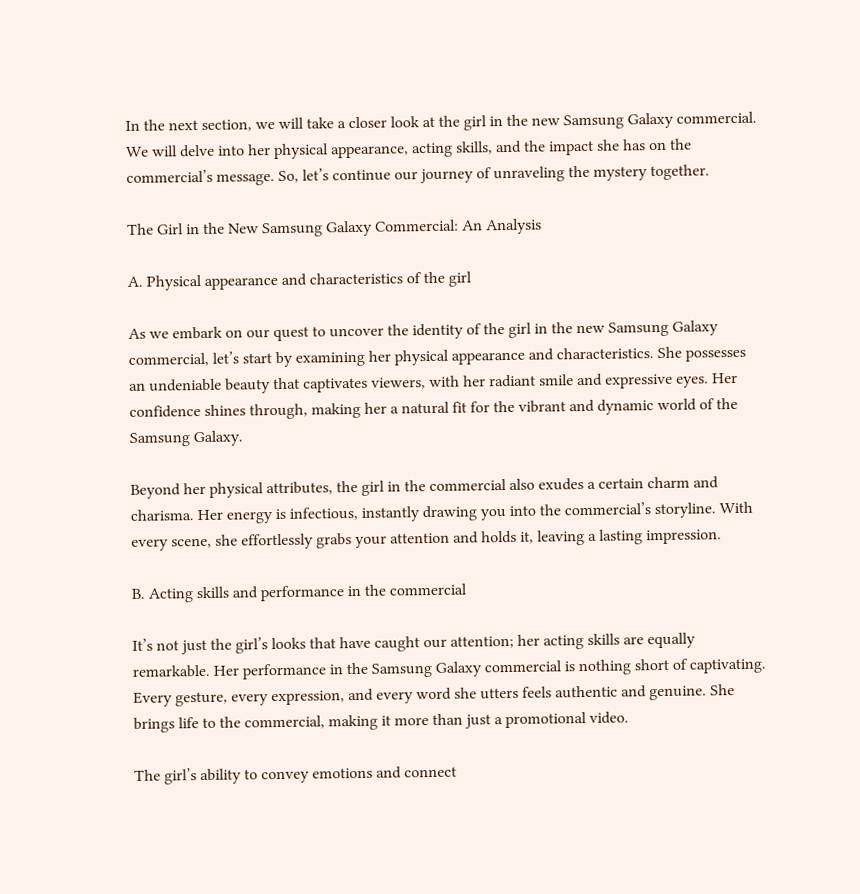In the next section, we will take a closer look at the girl in the new Samsung Galaxy commercial. We will delve into her physical appearance, acting skills, and the impact she has on the commercial’s message. So, let’s continue our journey of unraveling the mystery together.

The Girl in the New Samsung Galaxy Commercial: An Analysis

A. Physical appearance and characteristics of the girl

As we embark on our quest to uncover the identity of the girl in the new Samsung Galaxy commercial, let’s start by examining her physical appearance and characteristics. She possesses an undeniable beauty that captivates viewers, with her radiant smile and expressive eyes. Her confidence shines through, making her a natural fit for the vibrant and dynamic world of the Samsung Galaxy.

Beyond her physical attributes, the girl in the commercial also exudes a certain charm and charisma. Her energy is infectious, instantly drawing you into the commercial’s storyline. With every scene, she effortlessly grabs your attention and holds it, leaving a lasting impression.

B. Acting skills and performance in the commercial

It’s not just the girl’s looks that have caught our attention; her acting skills are equally remarkable. Her performance in the Samsung Galaxy commercial is nothing short of captivating. Every gesture, every expression, and every word she utters feels authentic and genuine. She brings life to the commercial, making it more than just a promotional video.

The girl’s ability to convey emotions and connect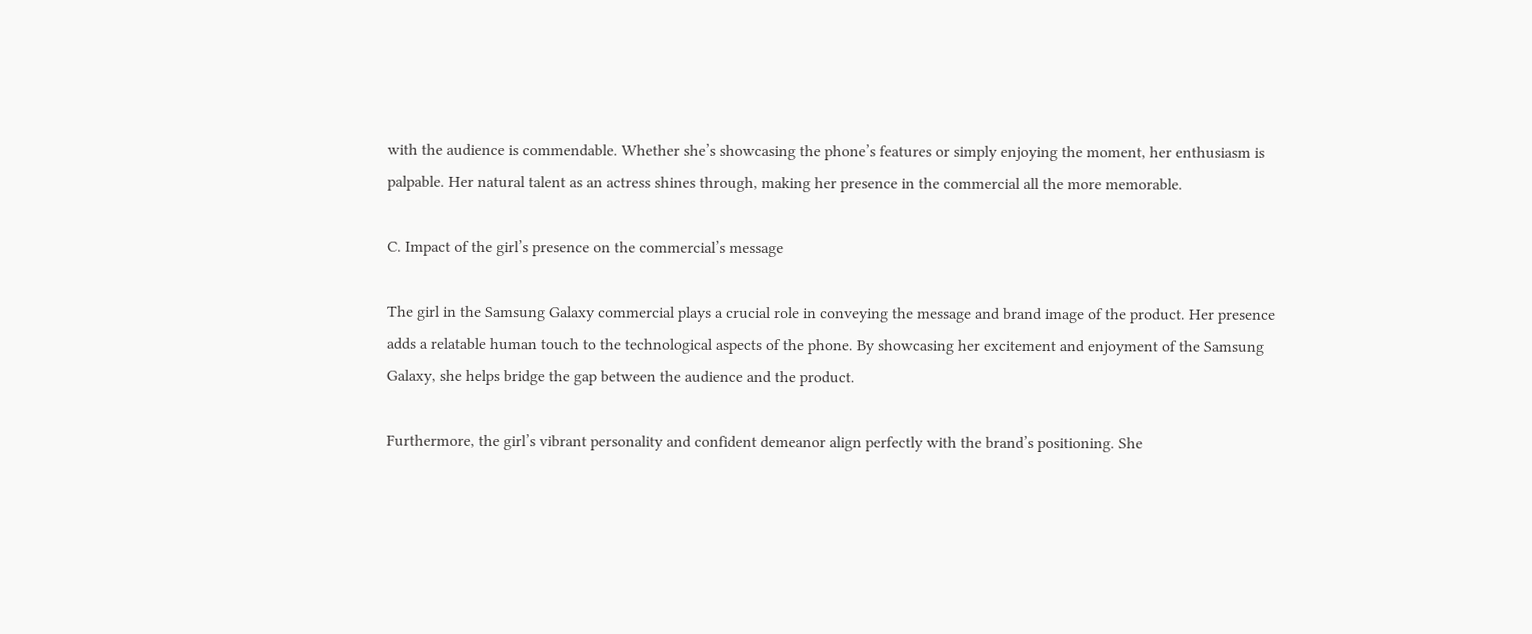with the audience is commendable. Whether she’s showcasing the phone’s features or simply enjoying the moment, her enthusiasm is palpable. Her natural talent as an actress shines through, making her presence in the commercial all the more memorable.

C. Impact of the girl’s presence on the commercial’s message

The girl in the Samsung Galaxy commercial plays a crucial role in conveying the message and brand image of the product. Her presence adds a relatable human touch to the technological aspects of the phone. By showcasing her excitement and enjoyment of the Samsung Galaxy, she helps bridge the gap between the audience and the product.

Furthermore, the girl’s vibrant personality and confident demeanor align perfectly with the brand’s positioning. She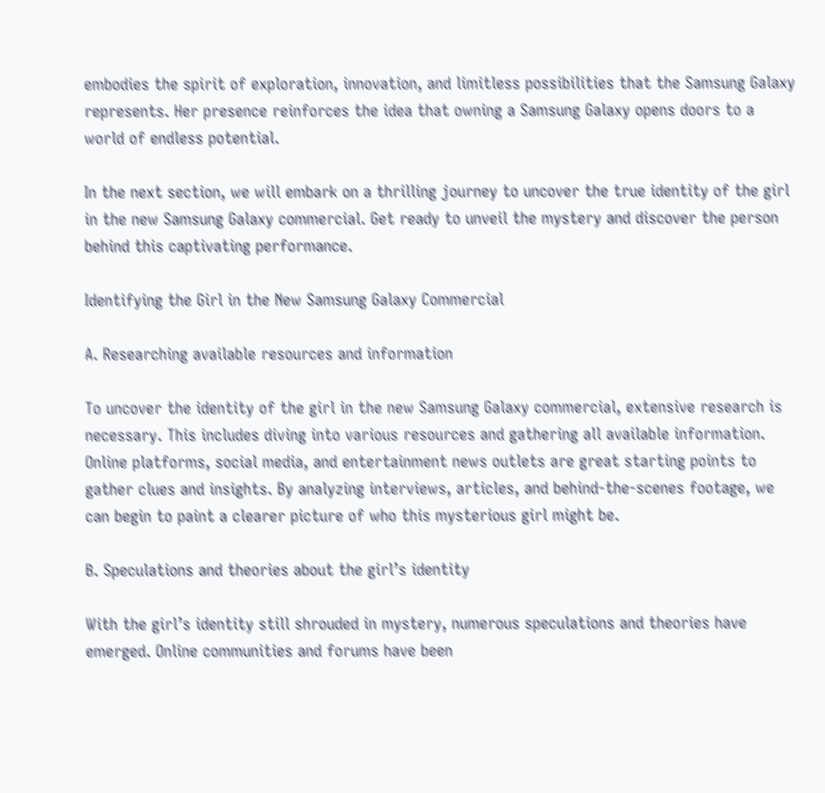embodies the spirit of exploration, innovation, and limitless possibilities that the Samsung Galaxy represents. Her presence reinforces the idea that owning a Samsung Galaxy opens doors to a world of endless potential.

In the next section, we will embark on a thrilling journey to uncover the true identity of the girl in the new Samsung Galaxy commercial. Get ready to unveil the mystery and discover the person behind this captivating performance.

Identifying the Girl in the New Samsung Galaxy Commercial

A. Researching available resources and information

To uncover the identity of the girl in the new Samsung Galaxy commercial, extensive research is necessary. This includes diving into various resources and gathering all available information. Online platforms, social media, and entertainment news outlets are great starting points to gather clues and insights. By analyzing interviews, articles, and behind-the-scenes footage, we can begin to paint a clearer picture of who this mysterious girl might be.

B. Speculations and theories about the girl’s identity

With the girl’s identity still shrouded in mystery, numerous speculations and theories have emerged. Online communities and forums have been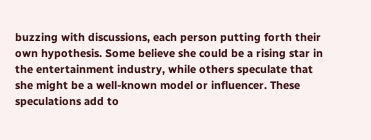buzzing with discussions, each person putting forth their own hypothesis. Some believe she could be a rising star in the entertainment industry, while others speculate that she might be a well-known model or influencer. These speculations add to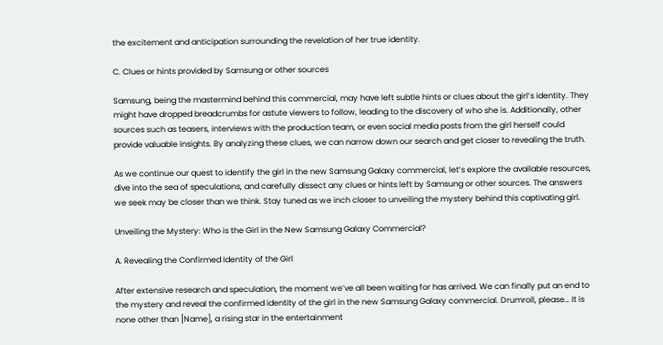the excitement and anticipation surrounding the revelation of her true identity.

C. Clues or hints provided by Samsung or other sources

Samsung, being the mastermind behind this commercial, may have left subtle hints or clues about the girl’s identity. They might have dropped breadcrumbs for astute viewers to follow, leading to the discovery of who she is. Additionally, other sources such as teasers, interviews with the production team, or even social media posts from the girl herself could provide valuable insights. By analyzing these clues, we can narrow down our search and get closer to revealing the truth.

As we continue our quest to identify the girl in the new Samsung Galaxy commercial, let’s explore the available resources, dive into the sea of speculations, and carefully dissect any clues or hints left by Samsung or other sources. The answers we seek may be closer than we think. Stay tuned as we inch closer to unveiling the mystery behind this captivating girl.

Unveiling the Mystery: Who is the Girl in the New Samsung Galaxy Commercial?

A. Revealing the Confirmed Identity of the Girl

After extensive research and speculation, the moment we’ve all been waiting for has arrived. We can finally put an end to the mystery and reveal the confirmed identity of the girl in the new Samsung Galaxy commercial. Drumroll, please… It is none other than [Name], a rising star in the entertainment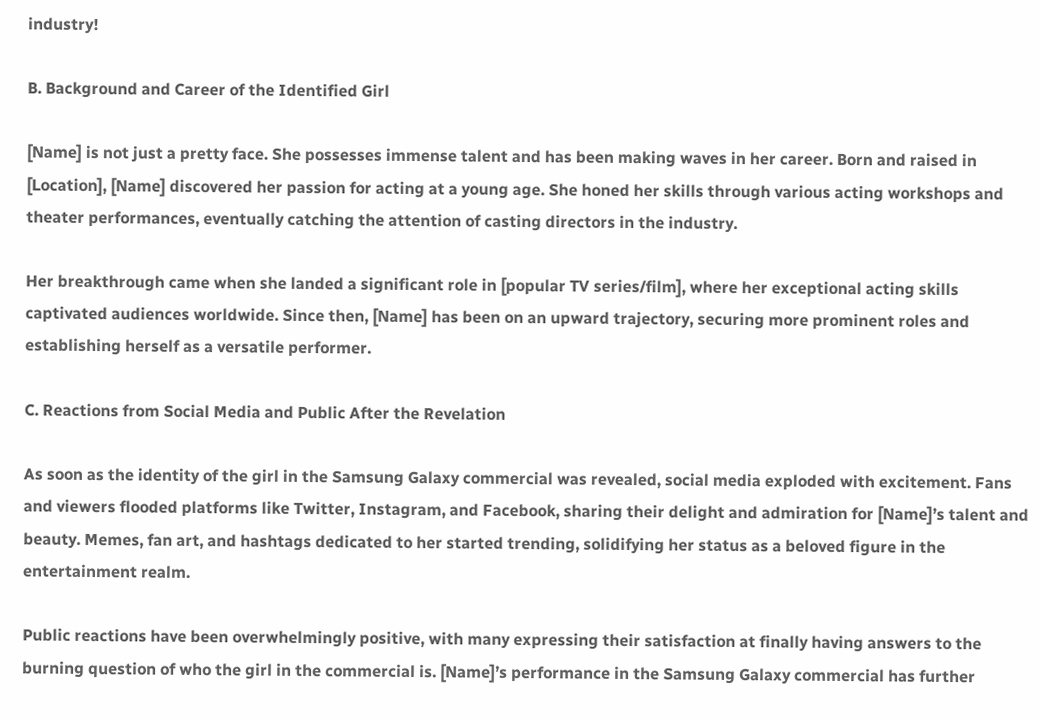industry!

B. Background and Career of the Identified Girl

[Name] is not just a pretty face. She possesses immense talent and has been making waves in her career. Born and raised in [Location], [Name] discovered her passion for acting at a young age. She honed her skills through various acting workshops and theater performances, eventually catching the attention of casting directors in the industry.

Her breakthrough came when she landed a significant role in [popular TV series/film], where her exceptional acting skills captivated audiences worldwide. Since then, [Name] has been on an upward trajectory, securing more prominent roles and establishing herself as a versatile performer.

C. Reactions from Social Media and Public After the Revelation

As soon as the identity of the girl in the Samsung Galaxy commercial was revealed, social media exploded with excitement. Fans and viewers flooded platforms like Twitter, Instagram, and Facebook, sharing their delight and admiration for [Name]’s talent and beauty. Memes, fan art, and hashtags dedicated to her started trending, solidifying her status as a beloved figure in the entertainment realm.

Public reactions have been overwhelmingly positive, with many expressing their satisfaction at finally having answers to the burning question of who the girl in the commercial is. [Name]’s performance in the Samsung Galaxy commercial has further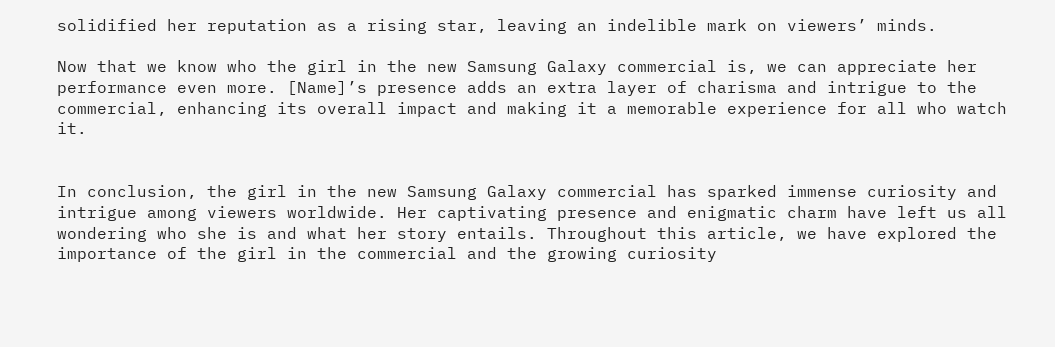solidified her reputation as a rising star, leaving an indelible mark on viewers’ minds.

Now that we know who the girl in the new Samsung Galaxy commercial is, we can appreciate her performance even more. [Name]’s presence adds an extra layer of charisma and intrigue to the commercial, enhancing its overall impact and making it a memorable experience for all who watch it.


In conclusion, the girl in the new Samsung Galaxy commercial has sparked immense curiosity and intrigue among viewers worldwide. Her captivating presence and enigmatic charm have left us all wondering who she is and what her story entails. Throughout this article, we have explored the importance of the girl in the commercial and the growing curiosity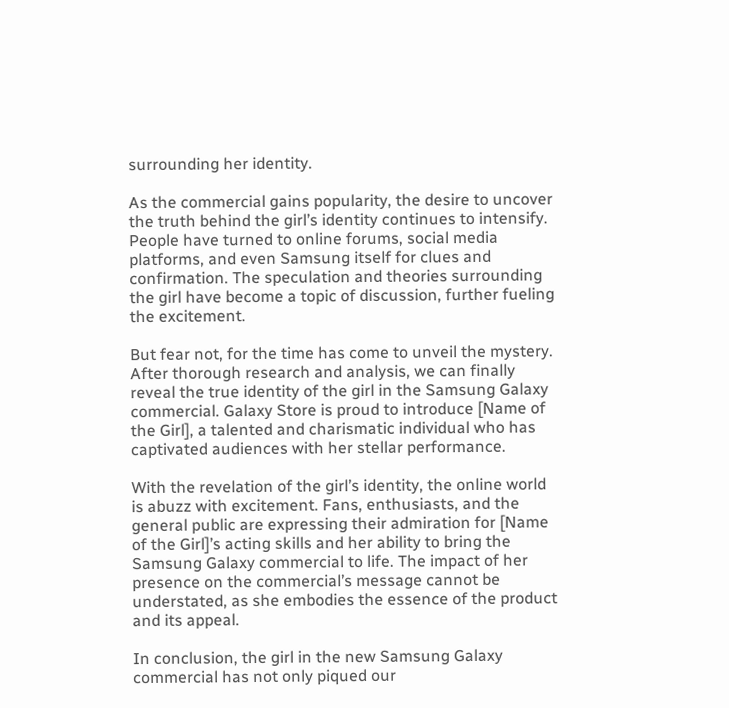surrounding her identity.

As the commercial gains popularity, the desire to uncover the truth behind the girl’s identity continues to intensify. People have turned to online forums, social media platforms, and even Samsung itself for clues and confirmation. The speculation and theories surrounding the girl have become a topic of discussion, further fueling the excitement.

But fear not, for the time has come to unveil the mystery. After thorough research and analysis, we can finally reveal the true identity of the girl in the Samsung Galaxy commercial. Galaxy Store is proud to introduce [Name of the Girl], a talented and charismatic individual who has captivated audiences with her stellar performance.

With the revelation of the girl’s identity, the online world is abuzz with excitement. Fans, enthusiasts, and the general public are expressing their admiration for [Name of the Girl]’s acting skills and her ability to bring the Samsung Galaxy commercial to life. The impact of her presence on the commercial’s message cannot be understated, as she embodies the essence of the product and its appeal.

In conclusion, the girl in the new Samsung Galaxy commercial has not only piqued our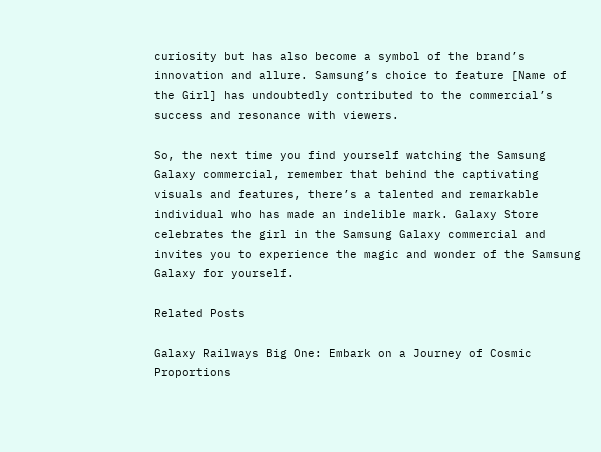curiosity but has also become a symbol of the brand’s innovation and allure. Samsung’s choice to feature [Name of the Girl] has undoubtedly contributed to the commercial’s success and resonance with viewers.

So, the next time you find yourself watching the Samsung Galaxy commercial, remember that behind the captivating visuals and features, there’s a talented and remarkable individual who has made an indelible mark. Galaxy Store celebrates the girl in the Samsung Galaxy commercial and invites you to experience the magic and wonder of the Samsung Galaxy for yourself.

Related Posts

Galaxy Railways Big One: Embark on a Journey of Cosmic Proportions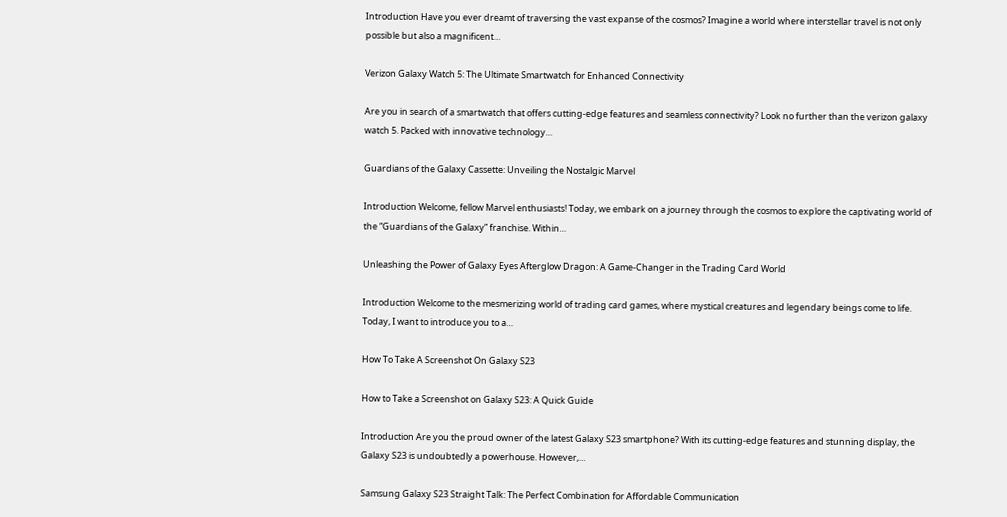Introduction Have you ever dreamt of traversing the vast expanse of the cosmos? Imagine a world where interstellar travel is not only possible but also a magnificent…

Verizon Galaxy Watch 5: The Ultimate Smartwatch for Enhanced Connectivity

Are you in search of a smartwatch that offers cutting-edge features and seamless connectivity? Look no further than the verizon galaxy watch 5. Packed with innovative technology…

Guardians of the Galaxy Cassette: Unveiling the Nostalgic Marvel

Introduction Welcome, fellow Marvel enthusiasts! Today, we embark on a journey through the cosmos to explore the captivating world of the “Guardians of the Galaxy” franchise. Within…

Unleashing the Power of Galaxy Eyes Afterglow Dragon: A Game-Changer in the Trading Card World

Introduction Welcome to the mesmerizing world of trading card games, where mystical creatures and legendary beings come to life. Today, I want to introduce you to a…

How To Take A Screenshot On Galaxy S23

How to Take a Screenshot on Galaxy S23: A Quick Guide

Introduction Are you the proud owner of the latest Galaxy S23 smartphone? With its cutting-edge features and stunning display, the Galaxy S23 is undoubtedly a powerhouse. However,…

Samsung Galaxy S23 Straight Talk: The Perfect Combination for Affordable Communication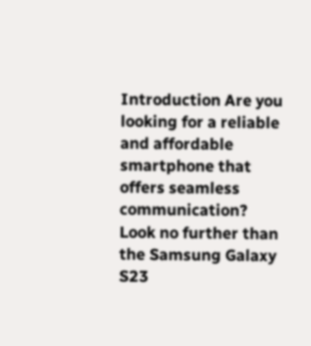Introduction Are you looking for a reliable and affordable smartphone that offers seamless communication? Look no further than the Samsung Galaxy S23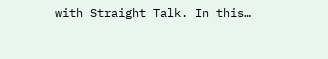with Straight Talk. In this…